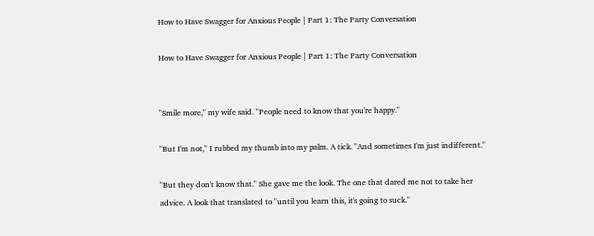How to Have Swagger for Anxious People | Part 1: The Party Conversation

How to Have Swagger for Anxious People | Part 1: The Party Conversation


"Smile more," my wife said. "People need to know that you're happy."

"But I'm not," I rubbed my thumb into my palm. A tick. "And sometimes I'm just indifferent."

"But they don't know that." She gave me the look. The one that dared me not to take her advice. A look that translated to "until you learn this, it's going to suck."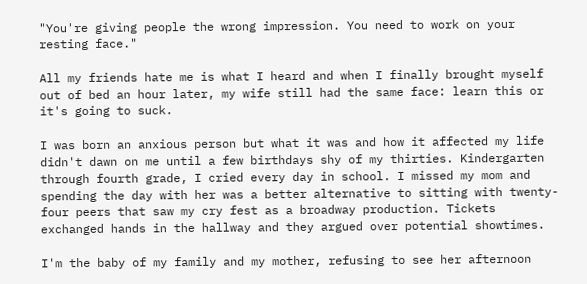"You're giving people the wrong impression. You need to work on your resting face."

All my friends hate me is what I heard and when I finally brought myself out of bed an hour later, my wife still had the same face: learn this or it's going to suck.

I was born an anxious person but what it was and how it affected my life didn't dawn on me until a few birthdays shy of my thirties. Kindergarten through fourth grade, I cried every day in school. I missed my mom and spending the day with her was a better alternative to sitting with twenty-four peers that saw my cry fest as a broadway production. Tickets exchanged hands in the hallway and they argued over potential showtimes.

I'm the baby of my family and my mother, refusing to see her afternoon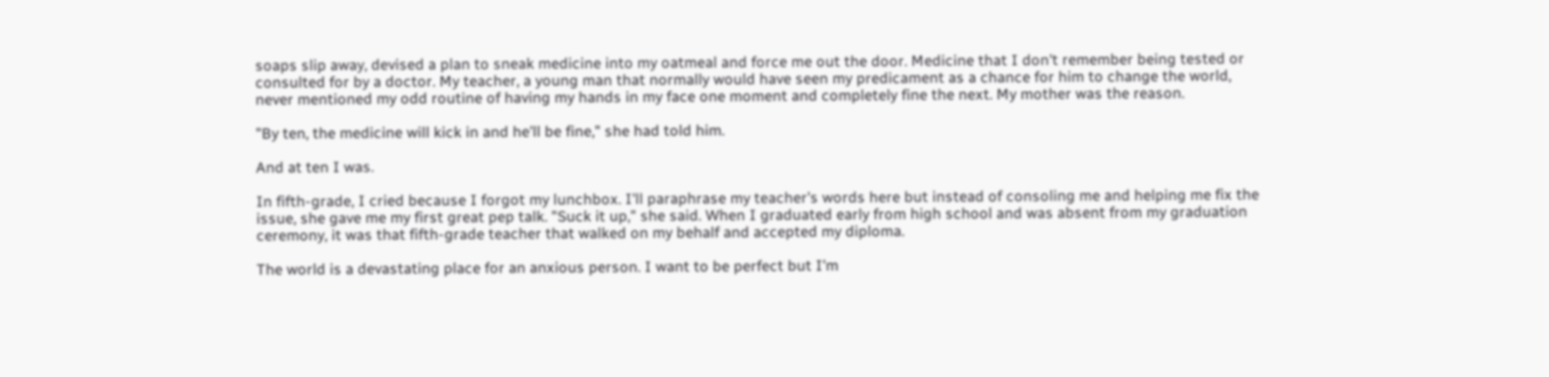soaps slip away, devised a plan to sneak medicine into my oatmeal and force me out the door. Medicine that I don't remember being tested or consulted for by a doctor. My teacher, a young man that normally would have seen my predicament as a chance for him to change the world, never mentioned my odd routine of having my hands in my face one moment and completely fine the next. My mother was the reason.

"By ten, the medicine will kick in and he'll be fine," she had told him.

And at ten I was.

In fifth-grade, I cried because I forgot my lunchbox. I'll paraphrase my teacher's words here but instead of consoling me and helping me fix the issue, she gave me my first great pep talk. "Suck it up," she said. When I graduated early from high school and was absent from my graduation ceremony, it was that fifth-grade teacher that walked on my behalf and accepted my diploma.

The world is a devastating place for an anxious person. I want to be perfect but I'm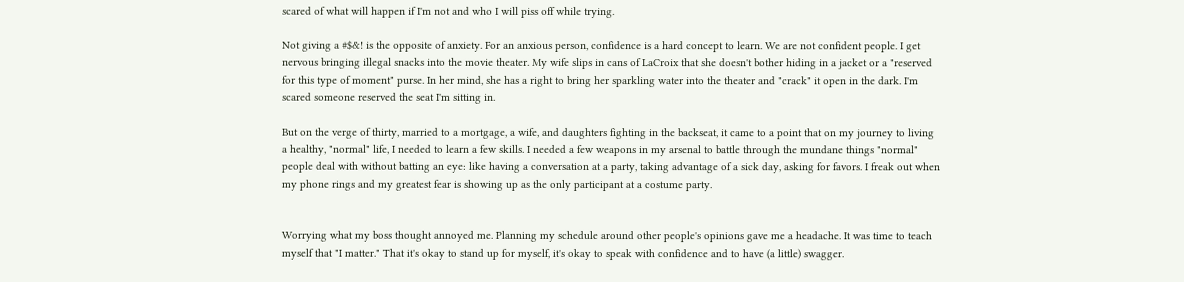scared of what will happen if I'm not and who I will piss off while trying.

Not giving a #$&! is the opposite of anxiety. For an anxious person, confidence is a hard concept to learn. We are not confident people. I get nervous bringing illegal snacks into the movie theater. My wife slips in cans of LaCroix that she doesn't bother hiding in a jacket or a "reserved for this type of moment" purse. In her mind, she has a right to bring her sparkling water into the theater and "crack" it open in the dark. I'm scared someone reserved the seat I'm sitting in.

But on the verge of thirty, married to a mortgage, a wife, and daughters fighting in the backseat, it came to a point that on my journey to living a healthy, "normal" life, I needed to learn a few skills. I needed a few weapons in my arsenal to battle through the mundane things "normal" people deal with without batting an eye: like having a conversation at a party, taking advantage of a sick day, asking for favors. I freak out when my phone rings and my greatest fear is showing up as the only participant at a costume party.


Worrying what my boss thought annoyed me. Planning my schedule around other people's opinions gave me a headache. It was time to teach myself that "I matter." That it's okay to stand up for myself, it's okay to speak with confidence and to have (a little) swagger.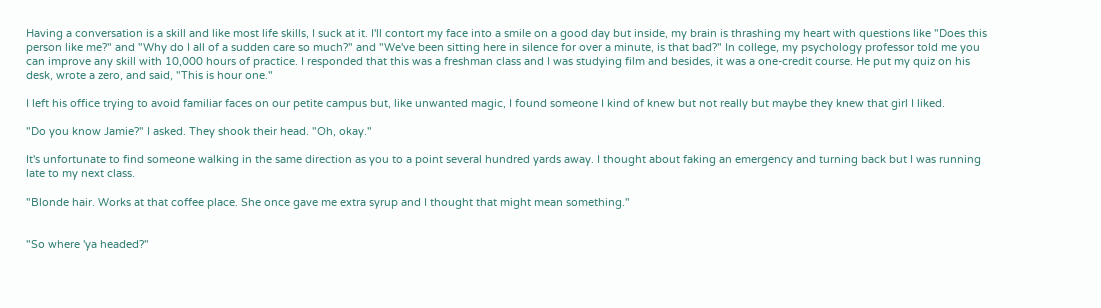Having a conversation is a skill and like most life skills, I suck at it. I'll contort my face into a smile on a good day but inside, my brain is thrashing my heart with questions like "Does this person like me?" and "Why do I all of a sudden care so much?" and "We've been sitting here in silence for over a minute, is that bad?" In college, my psychology professor told me you can improve any skill with 10,000 hours of practice. I responded that this was a freshman class and I was studying film and besides, it was a one-credit course. He put my quiz on his desk, wrote a zero, and said, "This is hour one."

I left his office trying to avoid familiar faces on our petite campus but, like unwanted magic, I found someone I kind of knew but not really but maybe they knew that girl I liked.

"Do you know Jamie?" I asked. They shook their head. "Oh, okay."

It's unfortunate to find someone walking in the same direction as you to a point several hundred yards away. I thought about faking an emergency and turning back but I was running late to my next class.

"Blonde hair. Works at that coffee place. She once gave me extra syrup and I thought that might mean something."


"So where 'ya headed?"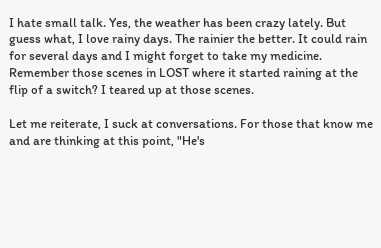I hate small talk. Yes, the weather has been crazy lately. But guess what, I love rainy days. The rainier the better. It could rain for several days and I might forget to take my medicine. Remember those scenes in LOST where it started raining at the flip of a switch? I teared up at those scenes.

Let me reiterate, I suck at conversations. For those that know me and are thinking at this point, "He's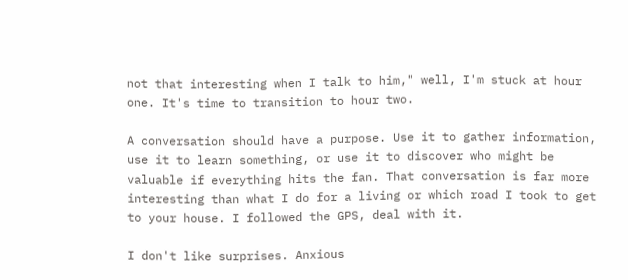not that interesting when I talk to him," well, I'm stuck at hour one. It's time to transition to hour two.

A conversation should have a purpose. Use it to gather information, use it to learn something, or use it to discover who might be valuable if everything hits the fan. That conversation is far more interesting than what I do for a living or which road I took to get to your house. I followed the GPS, deal with it.

I don't like surprises. Anxious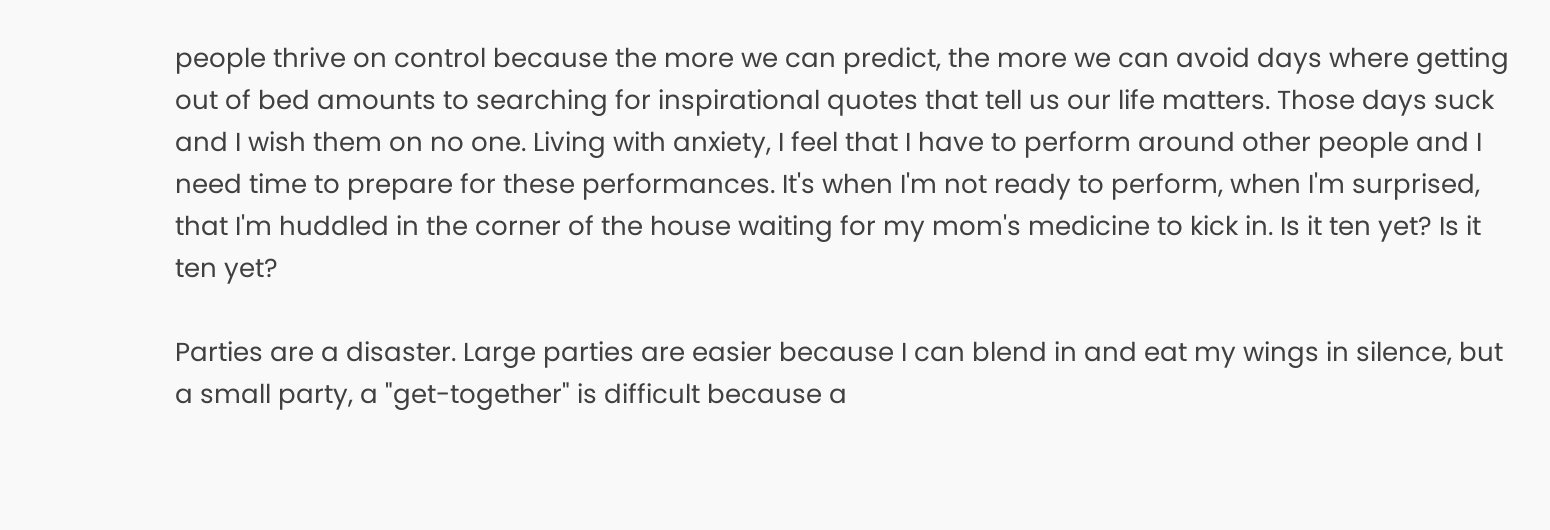people thrive on control because the more we can predict, the more we can avoid days where getting out of bed amounts to searching for inspirational quotes that tell us our life matters. Those days suck and I wish them on no one. Living with anxiety, I feel that I have to perform around other people and I need time to prepare for these performances. It's when I'm not ready to perform, when I'm surprised, that I'm huddled in the corner of the house waiting for my mom's medicine to kick in. Is it ten yet? Is it ten yet?

Parties are a disaster. Large parties are easier because I can blend in and eat my wings in silence, but a small party, a "get-together" is difficult because a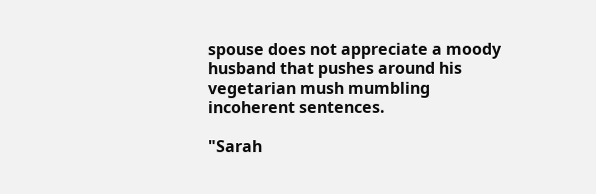spouse does not appreciate a moody husband that pushes around his vegetarian mush mumbling incoherent sentences.

"Sarah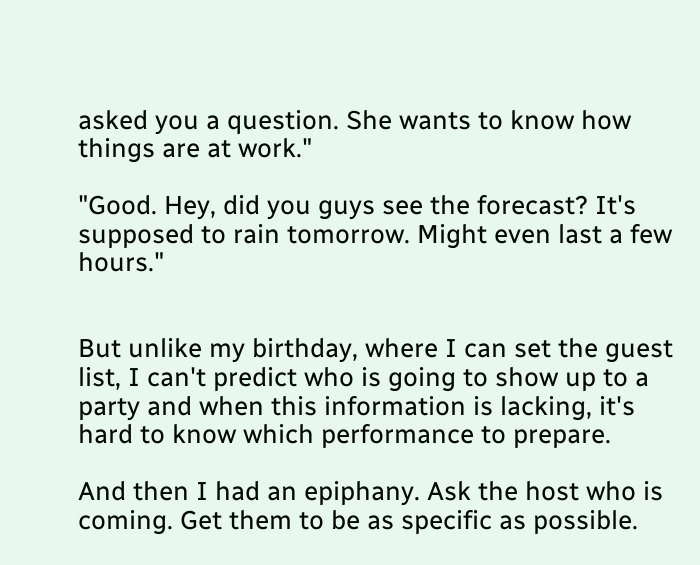asked you a question. She wants to know how things are at work."

"Good. Hey, did you guys see the forecast? It's supposed to rain tomorrow. Might even last a few hours."


But unlike my birthday, where I can set the guest list, I can't predict who is going to show up to a party and when this information is lacking, it's hard to know which performance to prepare.

And then I had an epiphany. Ask the host who is coming. Get them to be as specific as possible.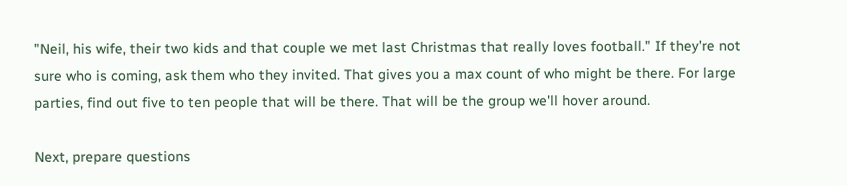"Neil, his wife, their two kids and that couple we met last Christmas that really loves football." If they're not sure who is coming, ask them who they invited. That gives you a max count of who might be there. For large parties, find out five to ten people that will be there. That will be the group we'll hover around.

Next, prepare questions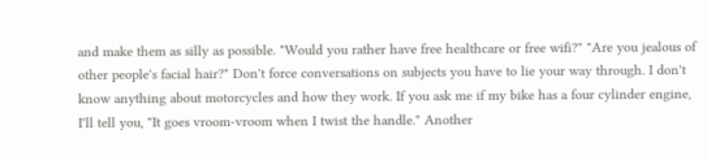and make them as silly as possible. "Would you rather have free healthcare or free wifi?" "Are you jealous of other people's facial hair?" Don't force conversations on subjects you have to lie your way through. I don't know anything about motorcycles and how they work. If you ask me if my bike has a four cylinder engine, I'll tell you, "It goes vroom-vroom when I twist the handle." Another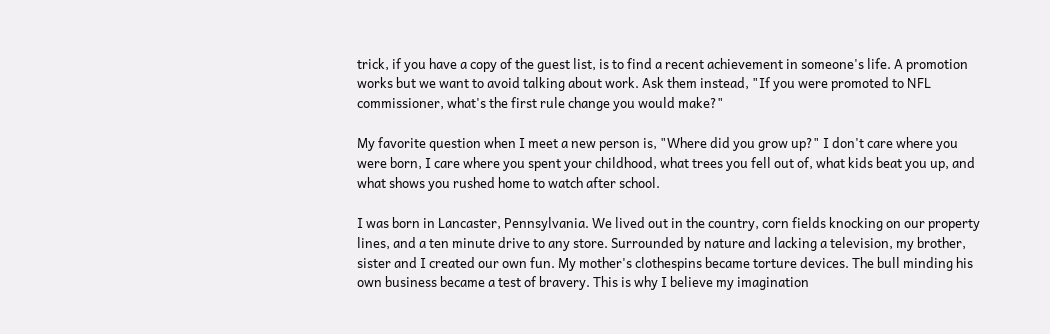trick, if you have a copy of the guest list, is to find a recent achievement in someone's life. A promotion works but we want to avoid talking about work. Ask them instead, "If you were promoted to NFL commissioner, what's the first rule change you would make?"

My favorite question when I meet a new person is, "Where did you grow up?" I don't care where you were born, I care where you spent your childhood, what trees you fell out of, what kids beat you up, and what shows you rushed home to watch after school.

I was born in Lancaster, Pennsylvania. We lived out in the country, corn fields knocking on our property lines, and a ten minute drive to any store. Surrounded by nature and lacking a television, my brother, sister and I created our own fun. My mother's clothespins became torture devices. The bull minding his own business became a test of bravery. This is why I believe my imagination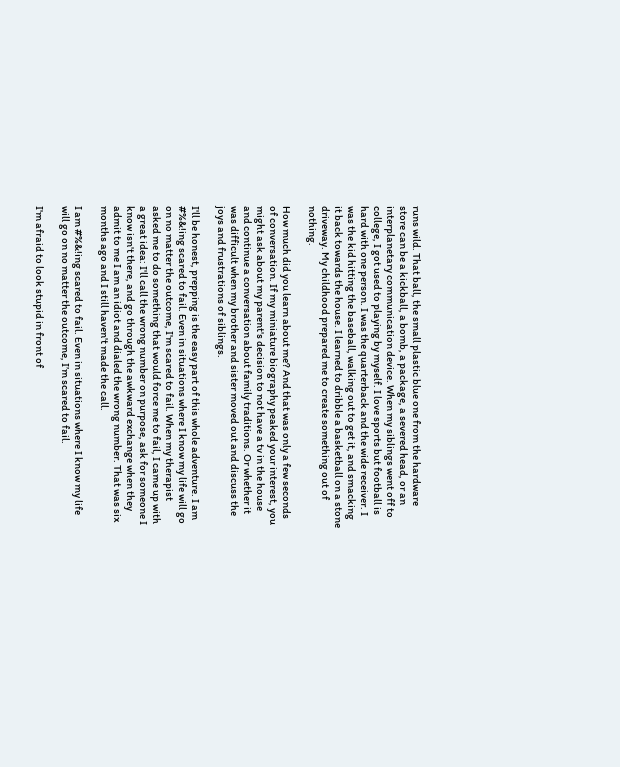runs wild. That ball, the small plastic blue one from the hardware store can be a kickball, a bomb, a package, a severed head, or an interplanetary communication device. When my siblings went off to college, I got used to playing by myself. I love sports but football is hard with one person. I was the quarterback and the wide receiver. I was the kid hitting the baseball, walking out to get it, and smacking it back towards the house. I learned to dribble a basketball on a stone driveway. My childhood prepared me to create something out of nothing.

How much did you learn about me? And that was only a few seconds of conversation. If my miniature biography peaked your interest, you might ask about my parent's decision to not have a tv in the house and continue a conversation about family traditions. Or whether it was difficult when my brother and sister moved out and discuss the joys and frustrations of siblings.

I'll be honest, prepping is the easy part of this whole adventure. I am #%&!ing scared to fail. Even in situations where I know my life will go on no matter the outcome, I'm scared to fail. When my therapist asked me to do something that would force me to fail, I came up with a great idea: I'll call the wrong number on purpose, ask for someone I know isn't there, and go through the awkward exchange when they admit to me I am an idiot and dialed the wrong number. That was six months ago and I still haven't made the call.

I am #%&!ing scared to fail. Even in situations where I know my life will go on no matter the outcome, I’m scared to fail.

I'm afraid to look stupid in front of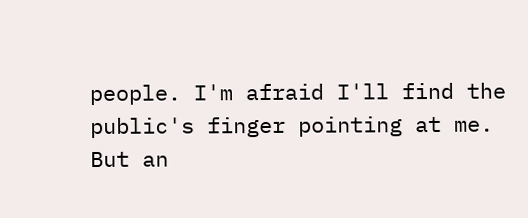people. I'm afraid I'll find the public's finger pointing at me. But an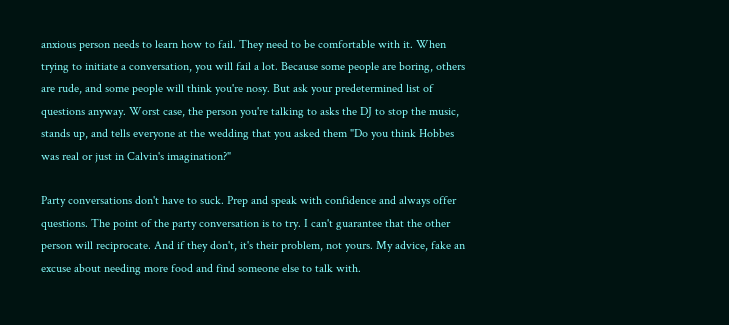anxious person needs to learn how to fail. They need to be comfortable with it. When trying to initiate a conversation, you will fail a lot. Because some people are boring, others are rude, and some people will think you're nosy. But ask your predetermined list of questions anyway. Worst case, the person you're talking to asks the DJ to stop the music, stands up, and tells everyone at the wedding that you asked them "Do you think Hobbes was real or just in Calvin's imagination?"

Party conversations don't have to suck. Prep and speak with confidence and always offer questions. The point of the party conversation is to try. I can't guarantee that the other person will reciprocate. And if they don't, it's their problem, not yours. My advice, fake an excuse about needing more food and find someone else to talk with.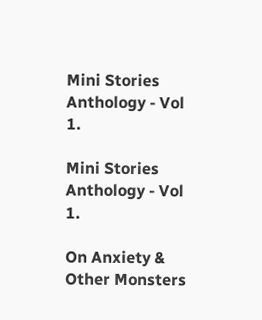Mini Stories Anthology - Vol 1.

Mini Stories Anthology - Vol 1.

On Anxiety & Other Monsters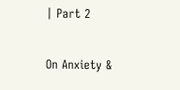| Part 2

On Anxiety &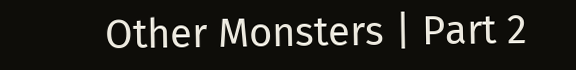Other Monsters | Part 2